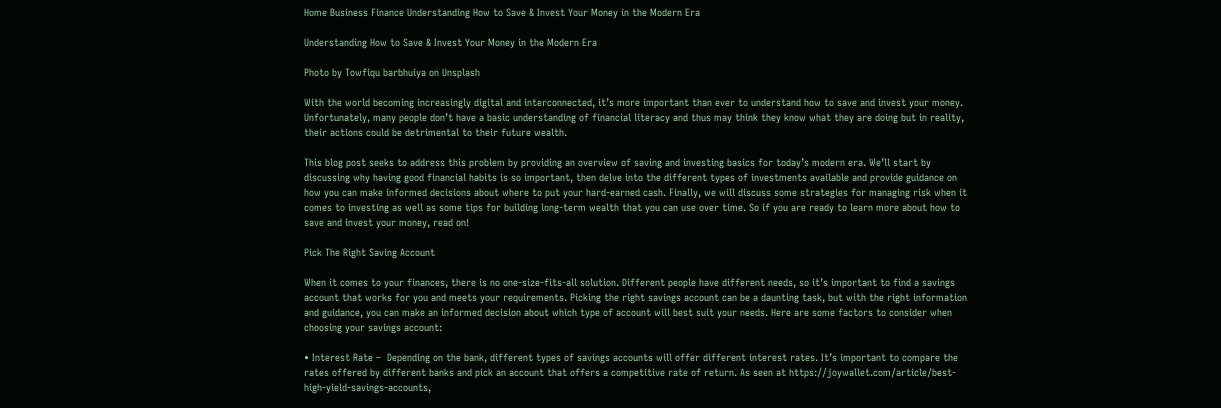Home Business Finance Understanding How to Save & Invest Your Money in the Modern Era

Understanding How to Save & Invest Your Money in the Modern Era

Photo by Towfiqu barbhuiya on Unsplash

With the world becoming increasingly digital and interconnected, it’s more important than ever to understand how to save and invest your money. Unfortunately, many people don’t have a basic understanding of financial literacy and thus may think they know what they are doing but in reality, their actions could be detrimental to their future wealth.

This blog post seeks to address this problem by providing an overview of saving and investing basics for today’s modern era. We’ll start by discussing why having good financial habits is so important, then delve into the different types of investments available and provide guidance on how you can make informed decisions about where to put your hard-earned cash. Finally, we will discuss some strategies for managing risk when it comes to investing as well as some tips for building long-term wealth that you can use over time. So if you are ready to learn more about how to save and invest your money, read on!

Pick The Right Saving Account

When it comes to your finances, there is no one-size-fits-all solution. Different people have different needs, so it’s important to find a savings account that works for you and meets your requirements. Picking the right savings account can be a daunting task, but with the right information and guidance, you can make an informed decision about which type of account will best suit your needs. Here are some factors to consider when choosing your savings account:

• Interest Rate –  Depending on the bank, different types of savings accounts will offer different interest rates. It’s important to compare the rates offered by different banks and pick an account that offers a competitive rate of return. As seen at https://joywallet.com/article/best-high-yield-savings-accounts,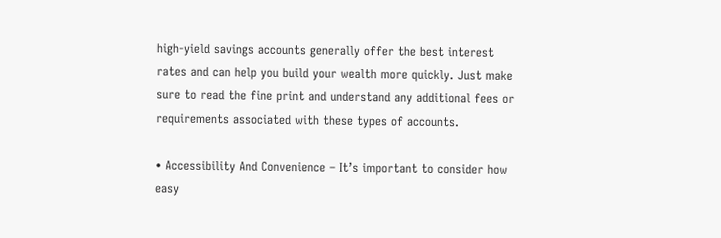high-yield savings accounts generally offer the best interest rates and can help you build your wealth more quickly. Just make sure to read the fine print and understand any additional fees or requirements associated with these types of accounts.

• Accessibility And Convenience – It’s important to consider how easy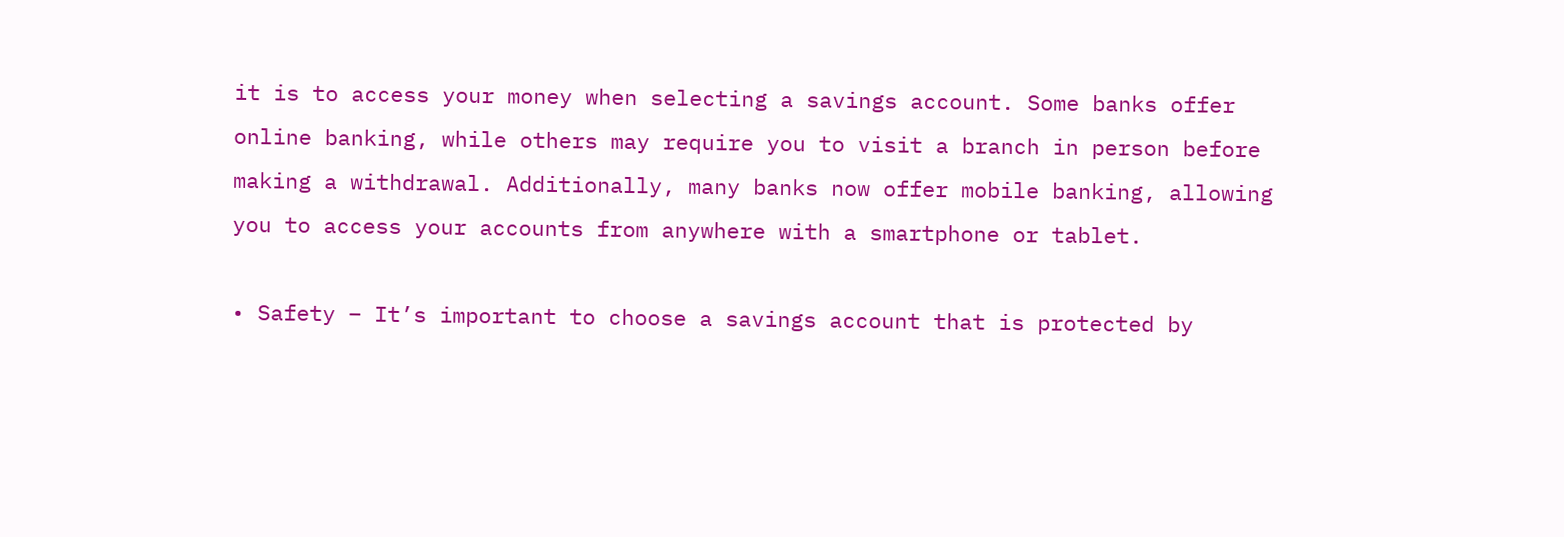it is to access your money when selecting a savings account. Some banks offer online banking, while others may require you to visit a branch in person before making a withdrawal. Additionally, many banks now offer mobile banking, allowing you to access your accounts from anywhere with a smartphone or tablet.

• Safety – It’s important to choose a savings account that is protected by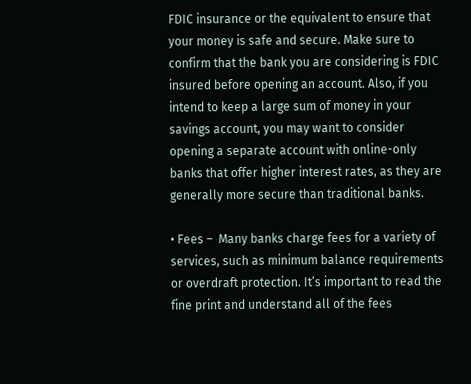FDIC insurance or the equivalent to ensure that your money is safe and secure. Make sure to confirm that the bank you are considering is FDIC insured before opening an account. Also, if you intend to keep a large sum of money in your savings account, you may want to consider opening a separate account with online-only banks that offer higher interest rates, as they are generally more secure than traditional banks.

• Fees –  Many banks charge fees for a variety of services, such as minimum balance requirements or overdraft protection. It’s important to read the fine print and understand all of the fees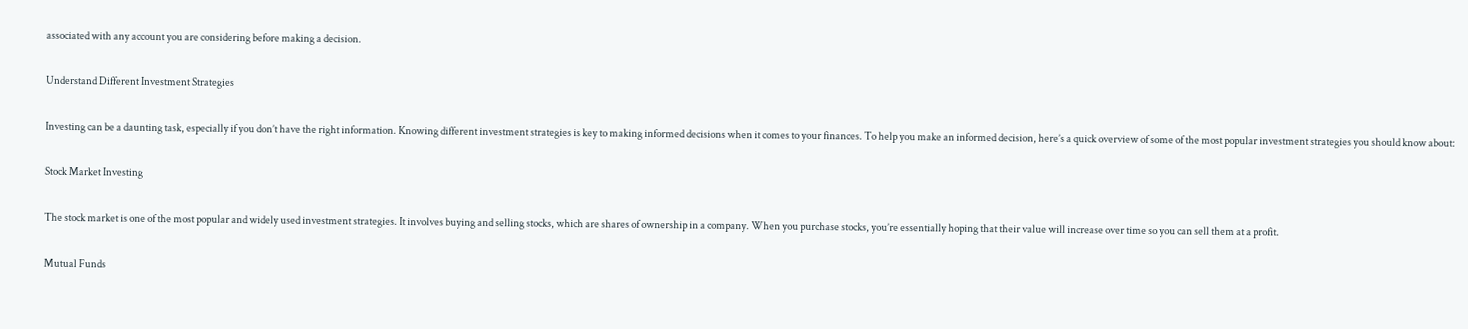associated with any account you are considering before making a decision.

Understand Different Investment Strategies

Investing can be a daunting task, especially if you don’t have the right information. Knowing different investment strategies is key to making informed decisions when it comes to your finances. To help you make an informed decision, here’s a quick overview of some of the most popular investment strategies you should know about:

Stock Market Investing

The stock market is one of the most popular and widely used investment strategies. It involves buying and selling stocks, which are shares of ownership in a company. When you purchase stocks, you’re essentially hoping that their value will increase over time so you can sell them at a profit.

Mutual Funds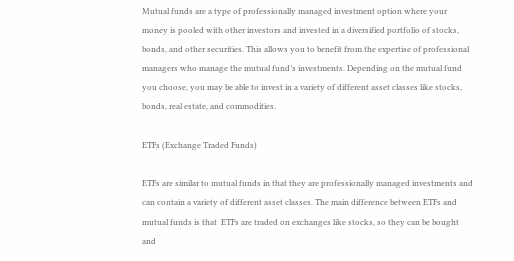Mutual funds are a type of professionally managed investment option where your money is pooled with other investors and invested in a diversified portfolio of stocks, bonds, and other securities. This allows you to benefit from the expertise of professional managers who manage the mutual fund’s investments. Depending on the mutual fund you choose, you may be able to invest in a variety of different asset classes like stocks, bonds, real estate, and commodities.

ETFs (Exchange Traded Funds)

ETFs are similar to mutual funds in that they are professionally managed investments and can contain a variety of different asset classes. The main difference between ETFs and mutual funds is that  ETFs are traded on exchanges like stocks, so they can be bought and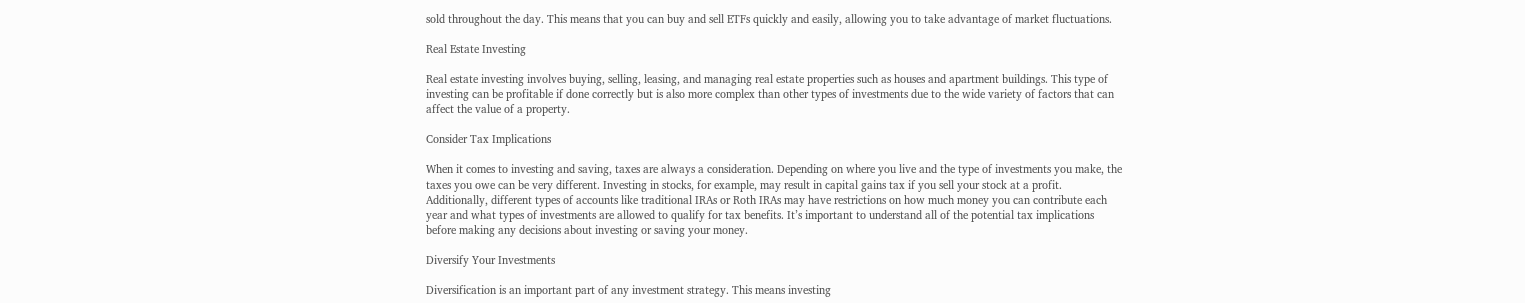sold throughout the day. This means that you can buy and sell ETFs quickly and easily, allowing you to take advantage of market fluctuations.

Real Estate Investing

Real estate investing involves buying, selling, leasing, and managing real estate properties such as houses and apartment buildings. This type of investing can be profitable if done correctly but is also more complex than other types of investments due to the wide variety of factors that can affect the value of a property.

Consider Tax Implications

When it comes to investing and saving, taxes are always a consideration. Depending on where you live and the type of investments you make, the taxes you owe can be very different. Investing in stocks, for example, may result in capital gains tax if you sell your stock at a profit. Additionally, different types of accounts like traditional IRAs or Roth IRAs may have restrictions on how much money you can contribute each year and what types of investments are allowed to qualify for tax benefits. It’s important to understand all of the potential tax implications before making any decisions about investing or saving your money.

Diversify Your Investments

Diversification is an important part of any investment strategy. This means investing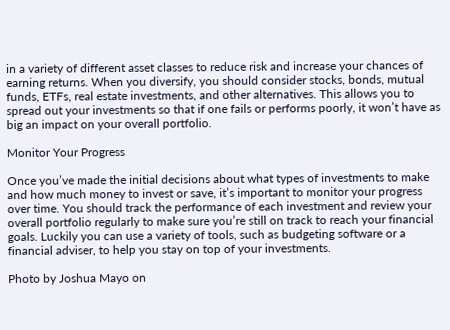in a variety of different asset classes to reduce risk and increase your chances of earning returns. When you diversify, you should consider stocks, bonds, mutual funds, ETFs, real estate investments, and other alternatives. This allows you to spread out your investments so that if one fails or performs poorly, it won’t have as big an impact on your overall portfolio.

Monitor Your Progress

Once you’ve made the initial decisions about what types of investments to make and how much money to invest or save, it’s important to monitor your progress over time. You should track the performance of each investment and review your overall portfolio regularly to make sure you’re still on track to reach your financial goals. Luckily you can use a variety of tools, such as budgeting software or a financial adviser, to help you stay on top of your investments.

Photo by Joshua Mayo on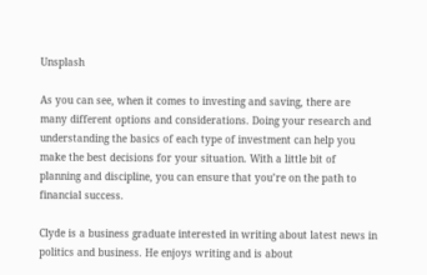Unsplash

As you can see, when it comes to investing and saving, there are many different options and considerations. Doing your research and understanding the basics of each type of investment can help you make the best decisions for your situation. With a little bit of planning and discipline, you can ensure that you’re on the path to financial success.

Clyde is a business graduate interested in writing about latest news in politics and business. He enjoys writing and is about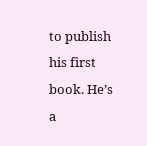to publish his first book. He’s a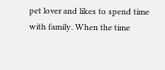pet lover and likes to spend time with family. When the time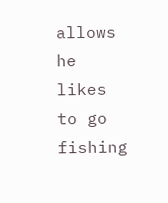allows he likes to go fishing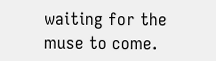waiting for the muse to come.